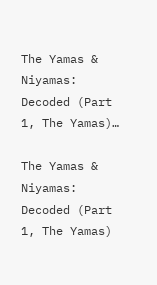The Yamas & Niyamas: Decoded (Part 1, The Yamas)…

The Yamas & Niyamas: Decoded (Part 1, The Yamas)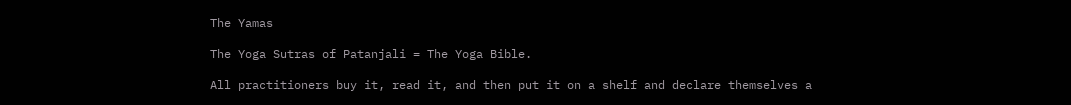The Yamas

The Yoga Sutras of Patanjali = The Yoga Bible.

All practitioners buy it, read it, and then put it on a shelf and declare themselves a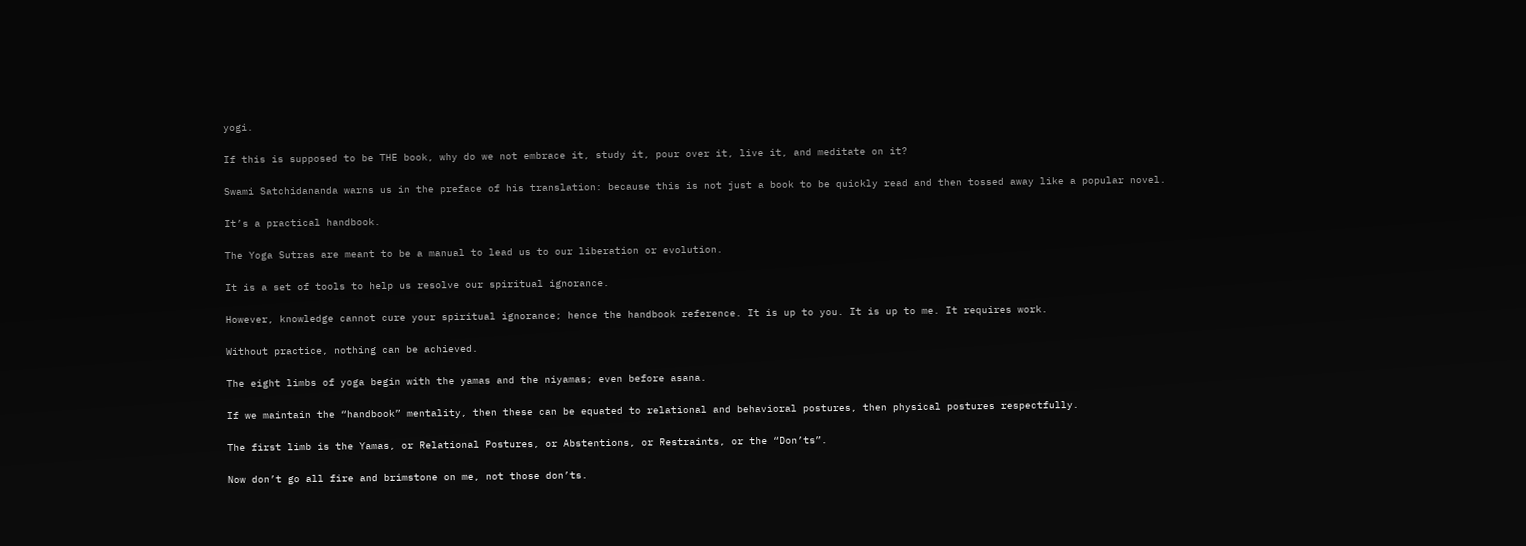yogi.

If this is supposed to be THE book, why do we not embrace it, study it, pour over it, live it, and meditate on it?

Swami Satchidananda warns us in the preface of his translation: because this is not just a book to be quickly read and then tossed away like a popular novel.

It’s a practical handbook.

The Yoga Sutras are meant to be a manual to lead us to our liberation or evolution.

It is a set of tools to help us resolve our spiritual ignorance.

However, knowledge cannot cure your spiritual ignorance; hence the handbook reference. It is up to you. It is up to me. It requires work.

Without practice, nothing can be achieved.

The eight limbs of yoga begin with the yamas and the niyamas; even before asana.

If we maintain the “handbook” mentality, then these can be equated to relational and behavioral postures, then physical postures respectfully.

The first limb is the Yamas, or Relational Postures, or Abstentions, or Restraints, or the “Don’ts”.

Now don’t go all fire and brimstone on me, not those don’ts.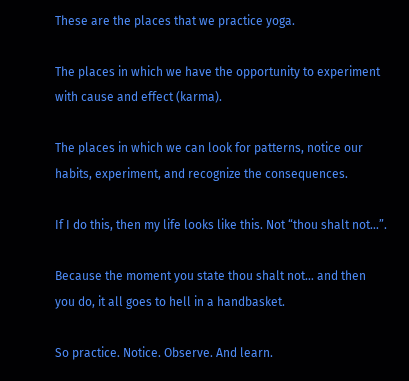These are the places that we practice yoga.

The places in which we have the opportunity to experiment with cause and effect (karma).

The places in which we can look for patterns, notice our habits, experiment, and recognize the consequences.

If I do this, then my life looks like this. Not “thou shalt not…”.

Because the moment you state thou shalt not… and then you do, it all goes to hell in a handbasket.

So practice. Notice. Observe. And learn.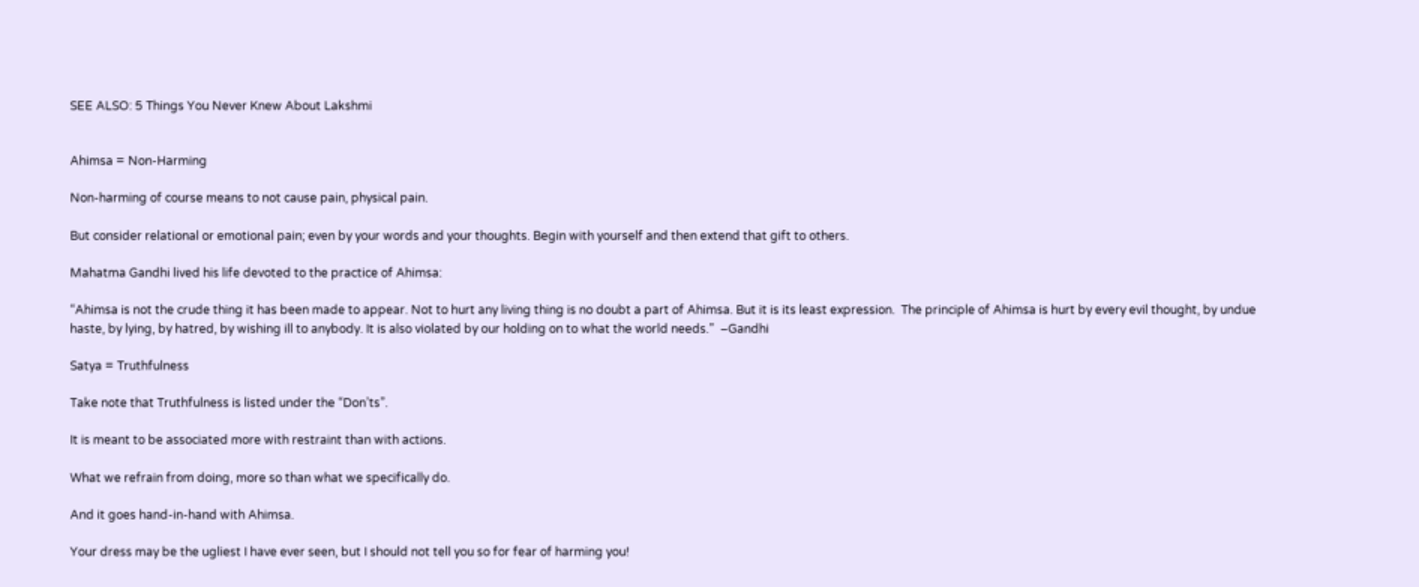SEE ALSO: 5 Things You Never Knew About Lakshmi


Ahimsa = Non-Harming

Non-harming of course means to not cause pain, physical pain.

But consider relational or emotional pain; even by your words and your thoughts. Begin with yourself and then extend that gift to others.

Mahatma Gandhi lived his life devoted to the practice of Ahimsa:

“Ahimsa is not the crude thing it has been made to appear. Not to hurt any living thing is no doubt a part of Ahimsa. But it is its least expression.  The principle of Ahimsa is hurt by every evil thought, by undue haste, by lying, by hatred, by wishing ill to anybody. It is also violated by our holding on to what the world needs.”  –Gandhi

Satya = Truthfulness

Take note that Truthfulness is listed under the “Don’ts”.

It is meant to be associated more with restraint than with actions.

What we refrain from doing, more so than what we specifically do.

And it goes hand-in-hand with Ahimsa.

Your dress may be the ugliest I have ever seen, but I should not tell you so for fear of harming you!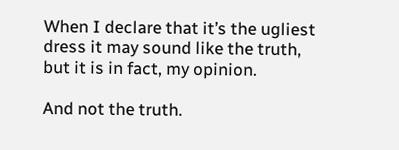When I declare that it’s the ugliest dress it may sound like the truth, but it is in fact, my opinion.

And not the truth.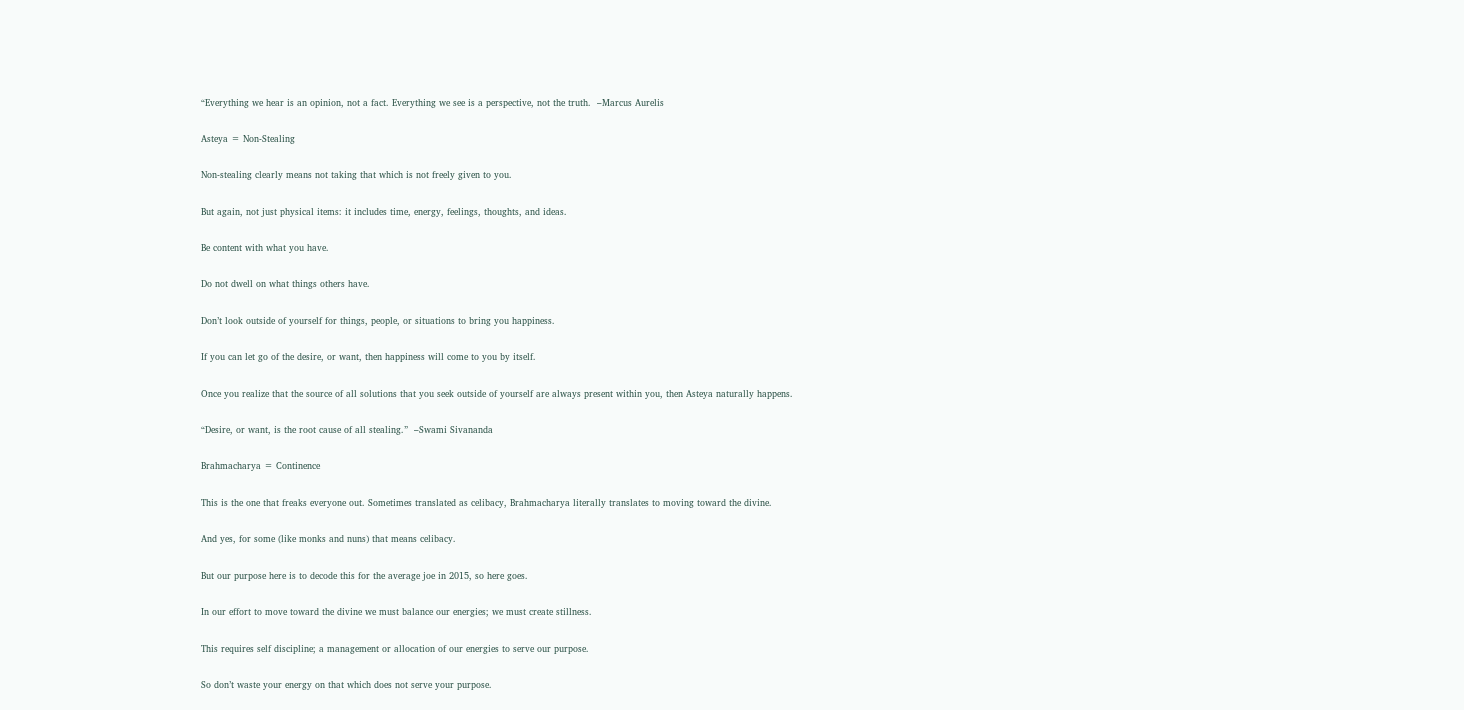“Everything we hear is an opinion, not a fact. Everything we see is a perspective, not the truth.  –Marcus Aurelis

Asteya = Non-Stealing

Non-stealing clearly means not taking that which is not freely given to you.

But again, not just physical items: it includes time, energy, feelings, thoughts, and ideas.

Be content with what you have.

Do not dwell on what things others have.

Don’t look outside of yourself for things, people, or situations to bring you happiness.

If you can let go of the desire, or want, then happiness will come to you by itself.

Once you realize that the source of all solutions that you seek outside of yourself are always present within you, then Asteya naturally happens.

“Desire, or want, is the root cause of all stealing.”  –Swami Sivananda

Brahmacharya = Continence

This is the one that freaks everyone out. Sometimes translated as celibacy, Brahmacharya literally translates to moving toward the divine.

And yes, for some (like monks and nuns) that means celibacy.

But our purpose here is to decode this for the average joe in 2015, so here goes.

In our effort to move toward the divine we must balance our energies; we must create stillness.

This requires self discipline; a management or allocation of our energies to serve our purpose.

So don’t waste your energy on that which does not serve your purpose.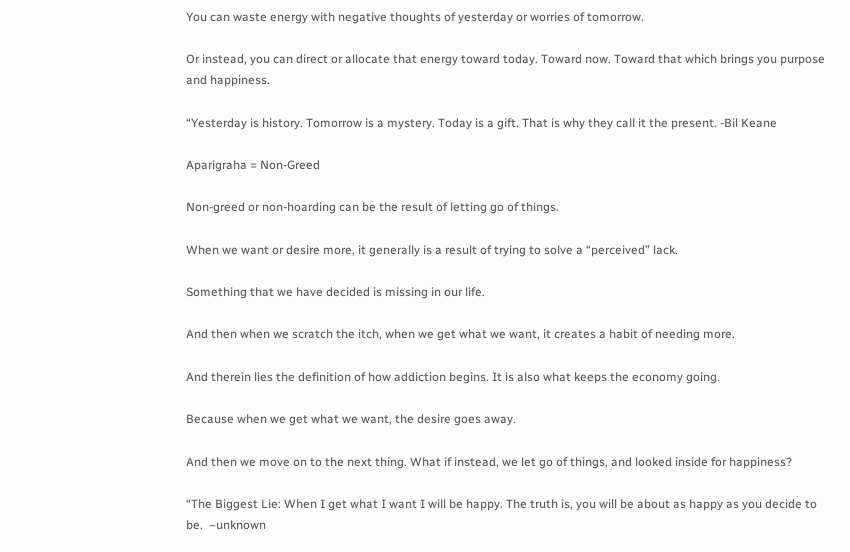You can waste energy with negative thoughts of yesterday or worries of tomorrow.

Or instead, you can direct or allocate that energy toward today. Toward now. Toward that which brings you purpose and happiness.

“Yesterday is history. Tomorrow is a mystery. Today is a gift. That is why they call it the present. -Bil Keane

Aparigraha = Non-Greed

Non-greed or non-hoarding can be the result of letting go of things.

When we want or desire more, it generally is a result of trying to solve a “perceived” lack.

Something that we have decided is missing in our life.

And then when we scratch the itch, when we get what we want, it creates a habit of needing more.

And therein lies the definition of how addiction begins. It is also what keeps the economy going.

Because when we get what we want, the desire goes away.

And then we move on to the next thing. What if instead, we let go of things, and looked inside for happiness?

“The Biggest Lie: When I get what I want I will be happy. The truth is, you will be about as happy as you decide to be.  –unknown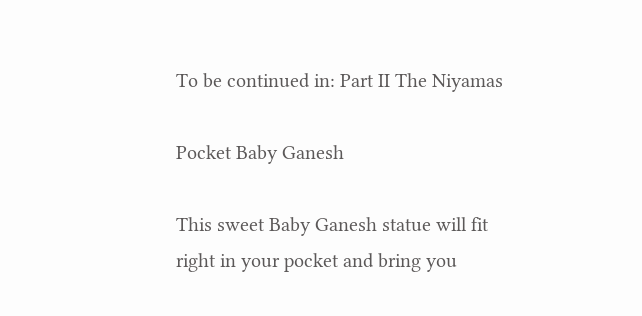To be continued in: Part II The Niyamas

Pocket Baby Ganesh

This sweet Baby Ganesh statue will fit right in your pocket and bring you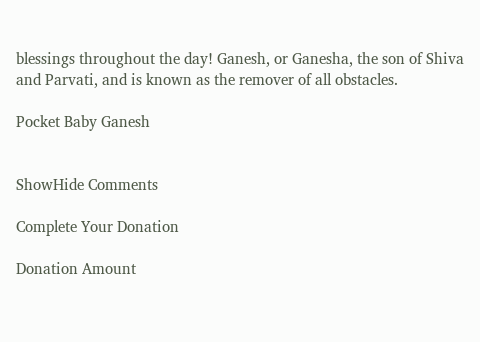blessings throughout the day! Ganesh, or Ganesha, the son of Shiva and Parvati, and is known as the remover of all obstacles.

Pocket Baby Ganesh


ShowHide Comments

Complete Your Donation

Donation Amount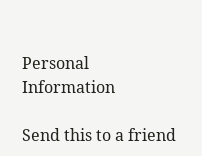Personal Information

Send this to a friend